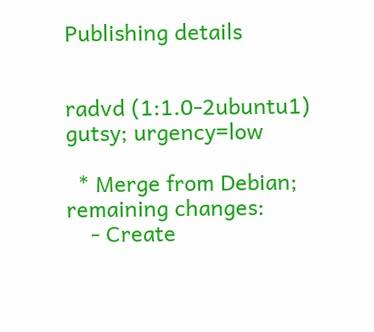Publishing details


radvd (1:1.0-2ubuntu1) gutsy; urgency=low

  * Merge from Debian; remaining changes:
    - Create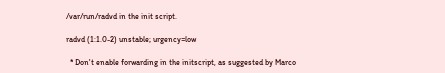/var/run/radvd in the init script.

radvd (1:1.0-2) unstable; urgency=low

  * Don't enable forwarding in the initscript, as suggested by Marco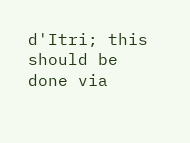d'Itri; this should be done via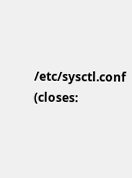/etc/sysctl.conf (closes: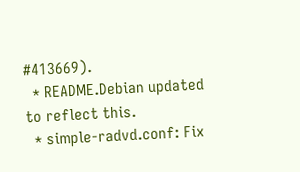#413669).
  * README.Debian updated to reflect this.
  * simple-radvd.conf: Fix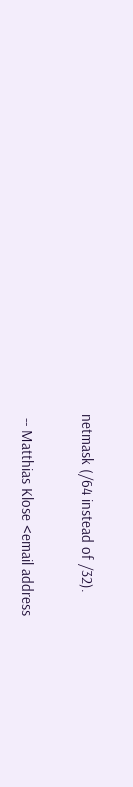netmask (/64 instead of /32).

 -- Matthias Klose <email address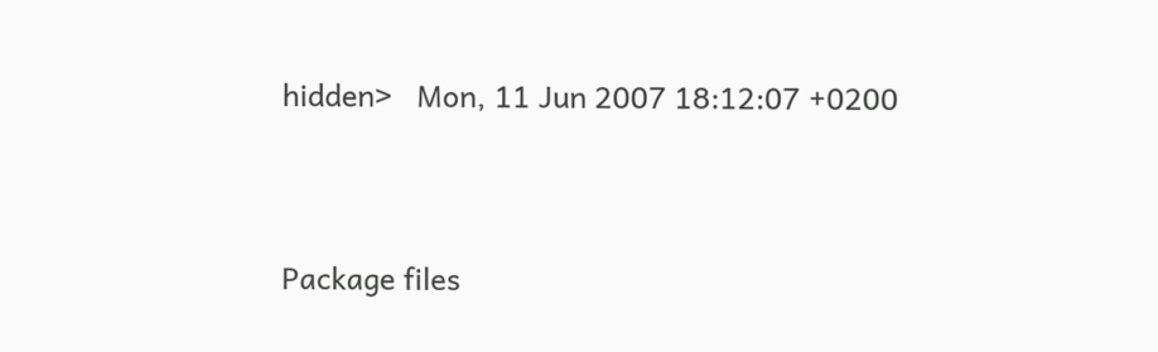hidden>   Mon, 11 Jun 2007 18:12:07 +0200


Package files